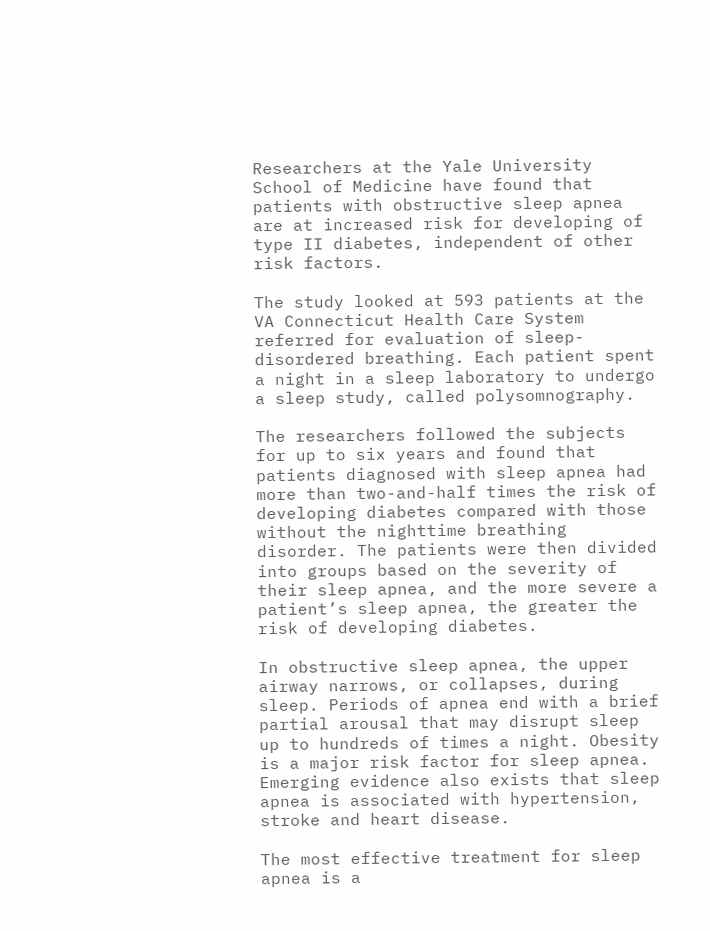Researchers at the Yale University School of Medicine have found that patients with obstructive sleep apnea are at increased risk for developing of type II diabetes, independent of other risk factors.

The study looked at 593 patients at the VA Connecticut Health Care System referred for evaluation of sleep-disordered breathing. Each patient spent a night in a sleep laboratory to undergo a sleep study, called polysomnography.

The researchers followed the subjects for up to six years and found that patients diagnosed with sleep apnea had more than two-and-half times the risk of developing diabetes compared with those without the nighttime breathing disorder. The patients were then divided into groups based on the severity of their sleep apnea, and the more severe a patient’s sleep apnea, the greater the risk of developing diabetes.

In obstructive sleep apnea, the upper airway narrows, or collapses, during sleep. Periods of apnea end with a brief partial arousal that may disrupt sleep up to hundreds of times a night. Obesity is a major risk factor for sleep apnea. Emerging evidence also exists that sleep apnea is associated with hypertension, stroke and heart disease.

The most effective treatment for sleep apnea is a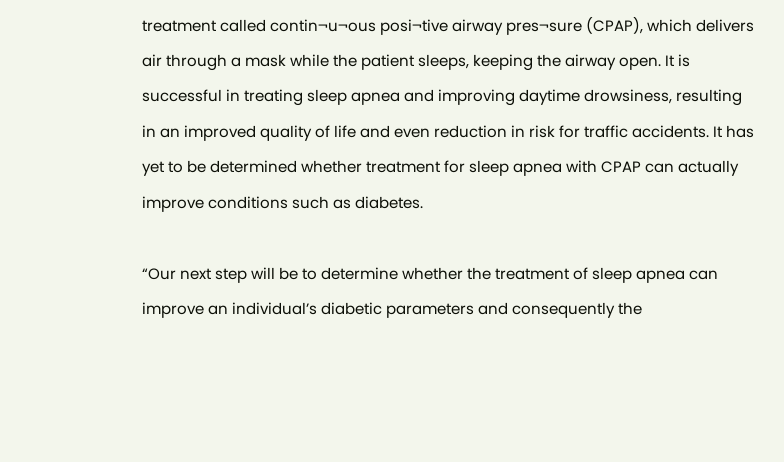treatment called contin¬u¬ous posi¬tive airway pres¬sure (CPAP), which delivers air through a mask while the patient sleeps, keeping the airway open. It is successful in treating sleep apnea and improving daytime drowsiness, resulting in an improved quality of life and even reduction in risk for traffic accidents. It has yet to be determined whether treatment for sleep apnea with CPAP can actually improve conditions such as diabetes.

“Our next step will be to determine whether the treatment of sleep apnea can improve an individual’s diabetic parameters and consequently the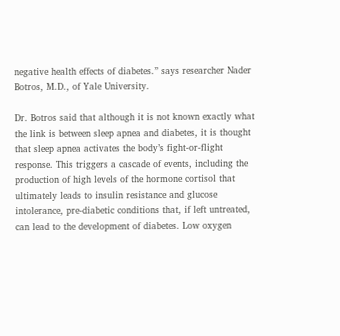negative health effects of diabetes.” says researcher Nader Botros, M.D., of Yale University.

Dr. Botros said that although it is not known exactly what the link is between sleep apnea and diabetes, it is thought that sleep apnea activates the body’s fight-or-flight response. This triggers a cascade of events, including the production of high levels of the hormone cortisol that ultimately leads to insulin resistance and glucose intolerance, pre-diabetic conditions that, if left untreated, can lead to the development of diabetes. Low oxygen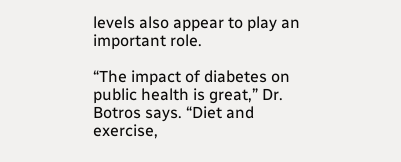levels also appear to play an important role.

“The impact of diabetes on public health is great,” Dr. Botros says. “Diet and exercise,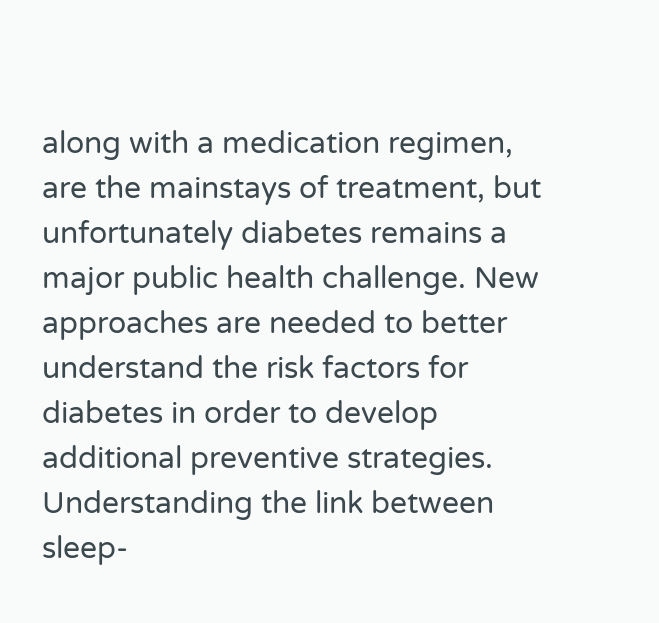along with a medication regimen, are the mainstays of treatment, but unfortunately diabetes remains a major public health challenge. New approaches are needed to better understand the risk factors for diabetes in order to develop additional preventive strategies. Understanding the link between sleep-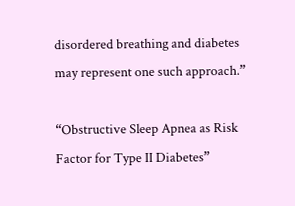disordered breathing and diabetes may represent one such approach.”

“Obstructive Sleep Apnea as Risk Factor for Type II Diabetes”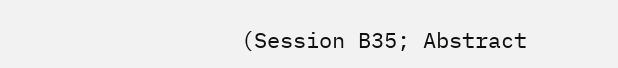(Session B35; Abstract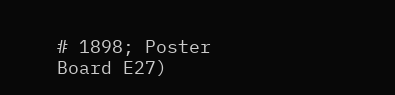# 1898; Poster Board E27)